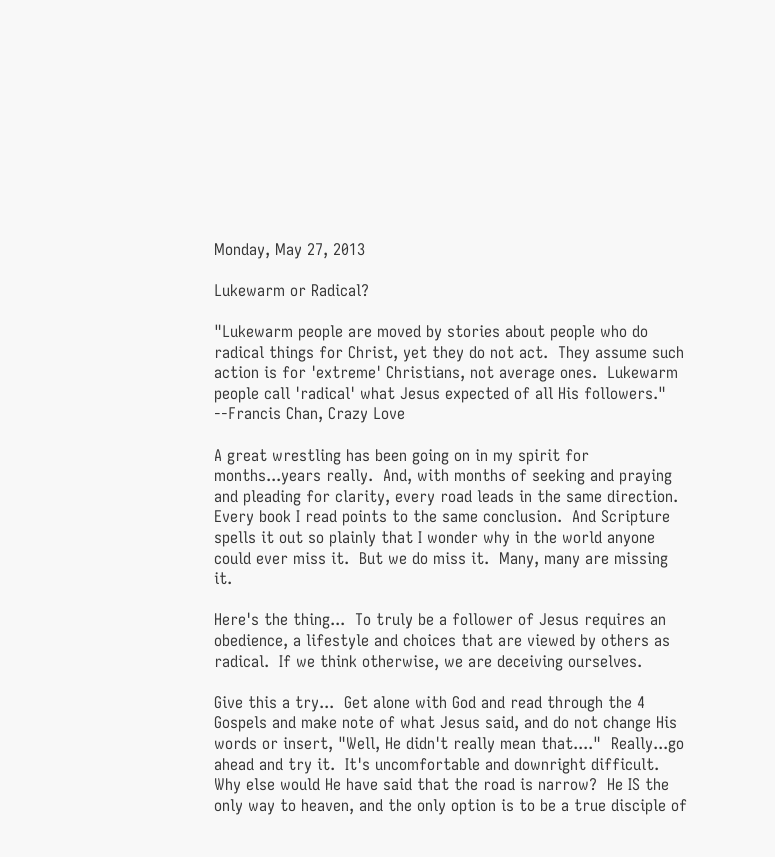Monday, May 27, 2013

Lukewarm or Radical?

"Lukewarm people are moved by stories about people who do radical things for Christ, yet they do not act.  They assume such action is for 'extreme' Christians, not average ones.  Lukewarm people call 'radical' what Jesus expected of all His followers."
--Francis Chan, Crazy Love

A great wrestling has been going on in my spirit for months...years really.  And, with months of seeking and praying and pleading for clarity, every road leads in the same direction.  Every book I read points to the same conclusion.  And Scripture spells it out so plainly that I wonder why in the world anyone could ever miss it.  But we do miss it.  Many, many are missing it.

Here's the thing...  To truly be a follower of Jesus requires an obedience, a lifestyle and choices that are viewed by others as radical.  If we think otherwise, we are deceiving ourselves.

Give this a try...  Get alone with God and read through the 4 Gospels and make note of what Jesus said, and do not change His words or insert, "Well, He didn't really mean that...."  Really...go ahead and try it.  It's uncomfortable and downright difficult.  Why else would He have said that the road is narrow?  He IS the only way to heaven, and the only option is to be a true disciple of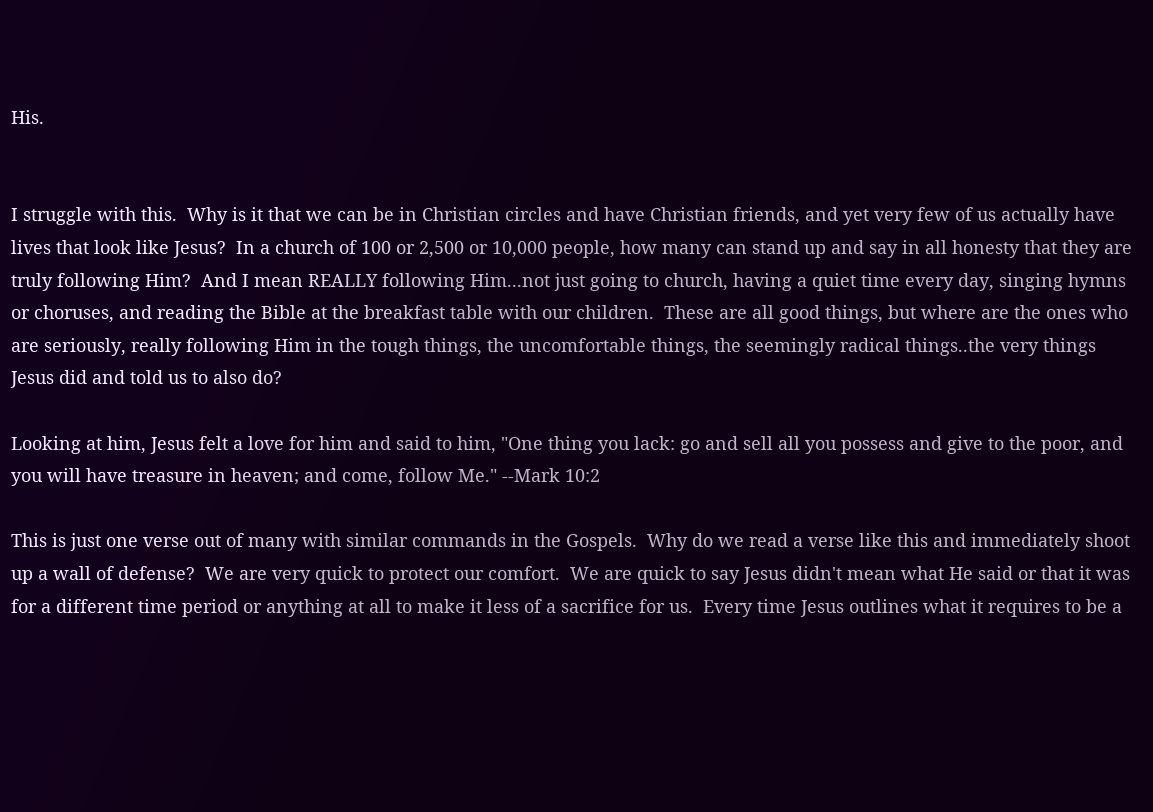His.


I struggle with this.  Why is it that we can be in Christian circles and have Christian friends, and yet very few of us actually have lives that look like Jesus?  In a church of 100 or 2,500 or 10,000 people, how many can stand up and say in all honesty that they are truly following Him?  And I mean REALLY following Him...not just going to church, having a quiet time every day, singing hymns or choruses, and reading the Bible at the breakfast table with our children.  These are all good things, but where are the ones who are seriously, really following Him in the tough things, the uncomfortable things, the seemingly radical things..the very things Jesus did and told us to also do?

Looking at him, Jesus felt a love for him and said to him, "One thing you lack: go and sell all you possess and give to the poor, and you will have treasure in heaven; and come, follow Me." --Mark 10:2

This is just one verse out of many with similar commands in the Gospels.  Why do we read a verse like this and immediately shoot up a wall of defense?  We are very quick to protect our comfort.  We are quick to say Jesus didn't mean what He said or that it was for a different time period or anything at all to make it less of a sacrifice for us.  Every time Jesus outlines what it requires to be a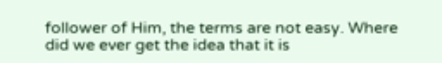follower of Him, the terms are not easy. Where did we ever get the idea that it is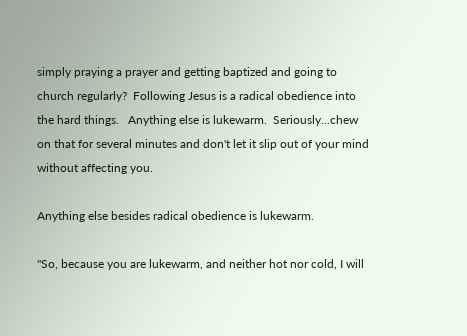simply praying a prayer and getting baptized and going to church regularly?  Following Jesus is a radical obedience into the hard things.   Anything else is lukewarm.  Seriously...chew on that for several minutes and don't let it slip out of your mind without affecting you.

Anything else besides radical obedience is lukewarm.

"So, because you are lukewarm, and neither hot nor cold, I will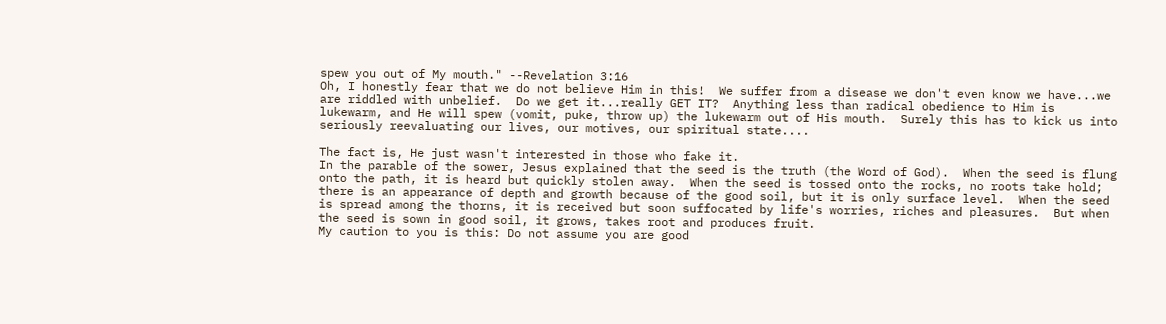spew you out of My mouth." --Revelation 3:16
Oh, I honestly fear that we do not believe Him in this!  We suffer from a disease we don't even know we have...we are riddled with unbelief.  Do we get it...really GET IT?  Anything less than radical obedience to Him is lukewarm, and He will spew (vomit, puke, throw up) the lukewarm out of His mouth.  Surely this has to kick us into seriously reevaluating our lives, our motives, our spiritual state....

The fact is, He just wasn't interested in those who fake it.
In the parable of the sower, Jesus explained that the seed is the truth (the Word of God).  When the seed is flung onto the path, it is heard but quickly stolen away.  When the seed is tossed onto the rocks, no roots take hold; there is an appearance of depth and growth because of the good soil, but it is only surface level.  When the seed is spread among the thorns, it is received but soon suffocated by life's worries, riches and pleasures.  But when the seed is sown in good soil, it grows, takes root and produces fruit.
My caution to you is this: Do not assume you are good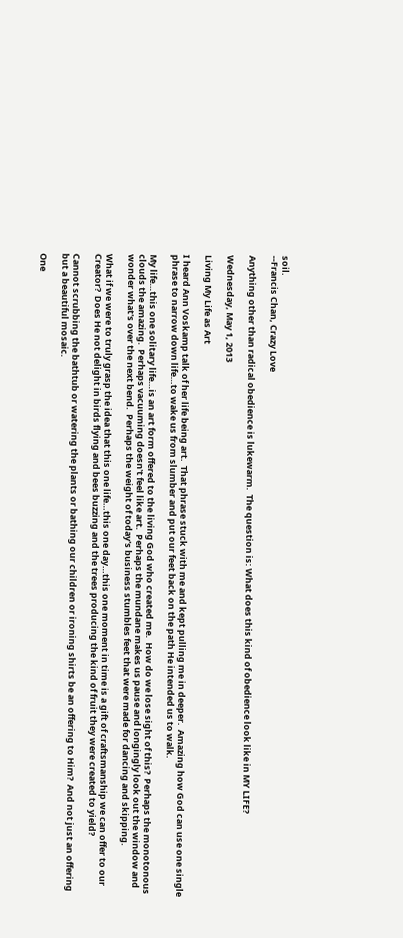soil.
--Francis Chan, Crazy Love

Anything other than radical obedience is lukewarm.  The question is: What does this kind of obedience look like in MY LIFE?

Wednesday, May 1, 2013

Living My Life as Art

I heard Ann Voskamp talk of her life being art.  That phrase stuck with me and kept pulling me in deeper.  Amazing how God can use one single phrase to narrow down life…to wake us from slumber and put our feet back on the path He intended us to walk.

My life…this one solitary life…is an art form offered to the living God who created me.  How do we lose sight of this?  Perhaps the monotonous clouds the amazing.  Perhaps vacuuming doesn't feel like art.  Perhaps the mundane makes us pause and longingly look out the window and wonder what's over the next bend.  Perhaps the weight of today's business stumbles feet that were made for dancing and skipping.

What if we were to truly grasp the idea that this one life…this one day…this one moment in time is a gift of craftsmanship we can offer to our Creator?  Does He not delight in birds flying and bees buzzing and the trees producing the kind of fruit they were created to yield?

Cannot scrubbing the bathtub or watering the plants or bathing our children or ironing shirts be an offering to Him?  And not just an offering but a beautiful mosaic.

One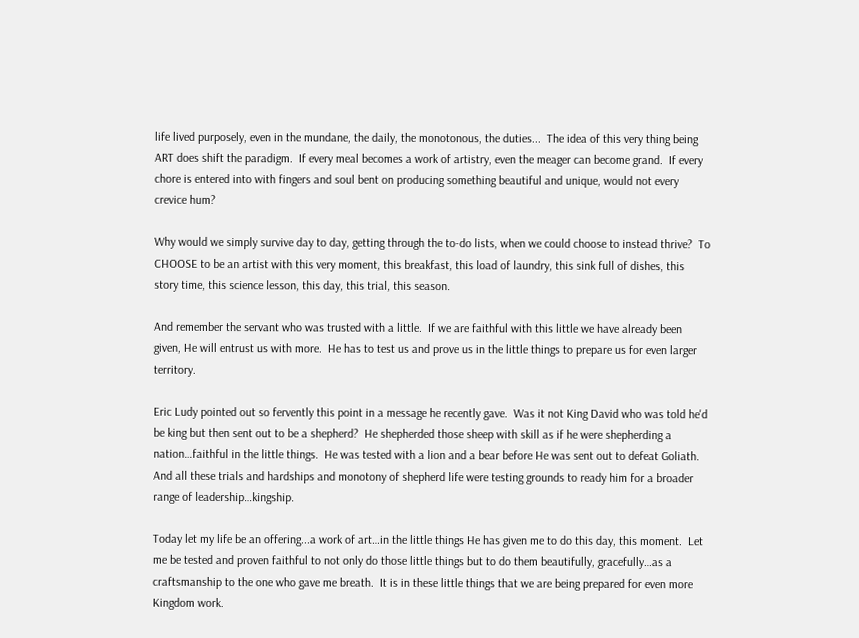life lived purposely, even in the mundane, the daily, the monotonous, the duties...  The idea of this very thing being ART does shift the paradigm.  If every meal becomes a work of artistry, even the meager can become grand.  If every chore is entered into with fingers and soul bent on producing something beautiful and unique, would not every crevice hum?

Why would we simply survive day to day, getting through the to-do lists, when we could choose to instead thrive?  To CHOOSE to be an artist with this very moment, this breakfast, this load of laundry, this sink full of dishes, this story time, this science lesson, this day, this trial, this season.

And remember the servant who was trusted with a little.  If we are faithful with this little we have already been given, He will entrust us with more.  He has to test us and prove us in the little things to prepare us for even larger territory.

Eric Ludy pointed out so fervently this point in a message he recently gave.  Was it not King David who was told he'd be king but then sent out to be a shepherd?  He shepherded those sheep with skill as if he were shepherding a nation…faithful in the little things.  He was tested with a lion and a bear before He was sent out to defeat Goliath.  And all these trials and hardships and monotony of shepherd life were testing grounds to ready him for a broader range of leadership…kingship.

Today let my life be an offering...a work of art…in the little things He has given me to do this day, this moment.  Let me be tested and proven faithful to not only do those little things but to do them beautifully, gracefully…as a craftsmanship to the one who gave me breath.  It is in these little things that we are being prepared for even more Kingdom work.